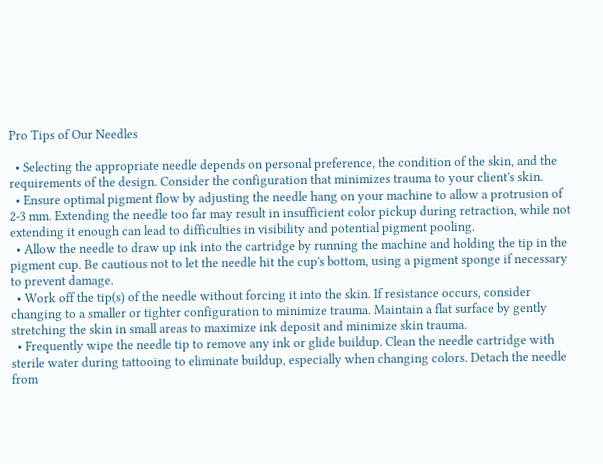Pro Tips of Our Needles

  • Selecting the appropriate needle depends on personal preference, the condition of the skin, and the requirements of the design. Consider the configuration that minimizes trauma to your client's skin.
  • Ensure optimal pigment flow by adjusting the needle hang on your machine to allow a protrusion of 2-3 mm. Extending the needle too far may result in insufficient color pickup during retraction, while not extending it enough can lead to difficulties in visibility and potential pigment pooling.
  • Allow the needle to draw up ink into the cartridge by running the machine and holding the tip in the pigment cup. Be cautious not to let the needle hit the cup's bottom, using a pigment sponge if necessary to prevent damage.
  • Work off the tip(s) of the needle without forcing it into the skin. If resistance occurs, consider changing to a smaller or tighter configuration to minimize trauma. Maintain a flat surface by gently stretching the skin in small areas to maximize ink deposit and minimize skin trauma.
  • Frequently wipe the needle tip to remove any ink or glide buildup. Clean the needle cartridge with sterile water during tattooing to eliminate buildup, especially when changing colors. Detach the needle from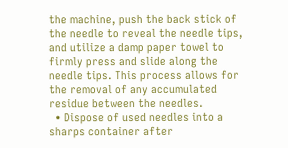the machine, push the back stick of the needle to reveal the needle tips, and utilize a damp paper towel to firmly press and slide along the needle tips. This process allows for the removal of any accumulated residue between the needles.
  • Dispose of used needles into a sharps container after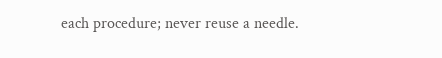each procedure; never reuse a needle.